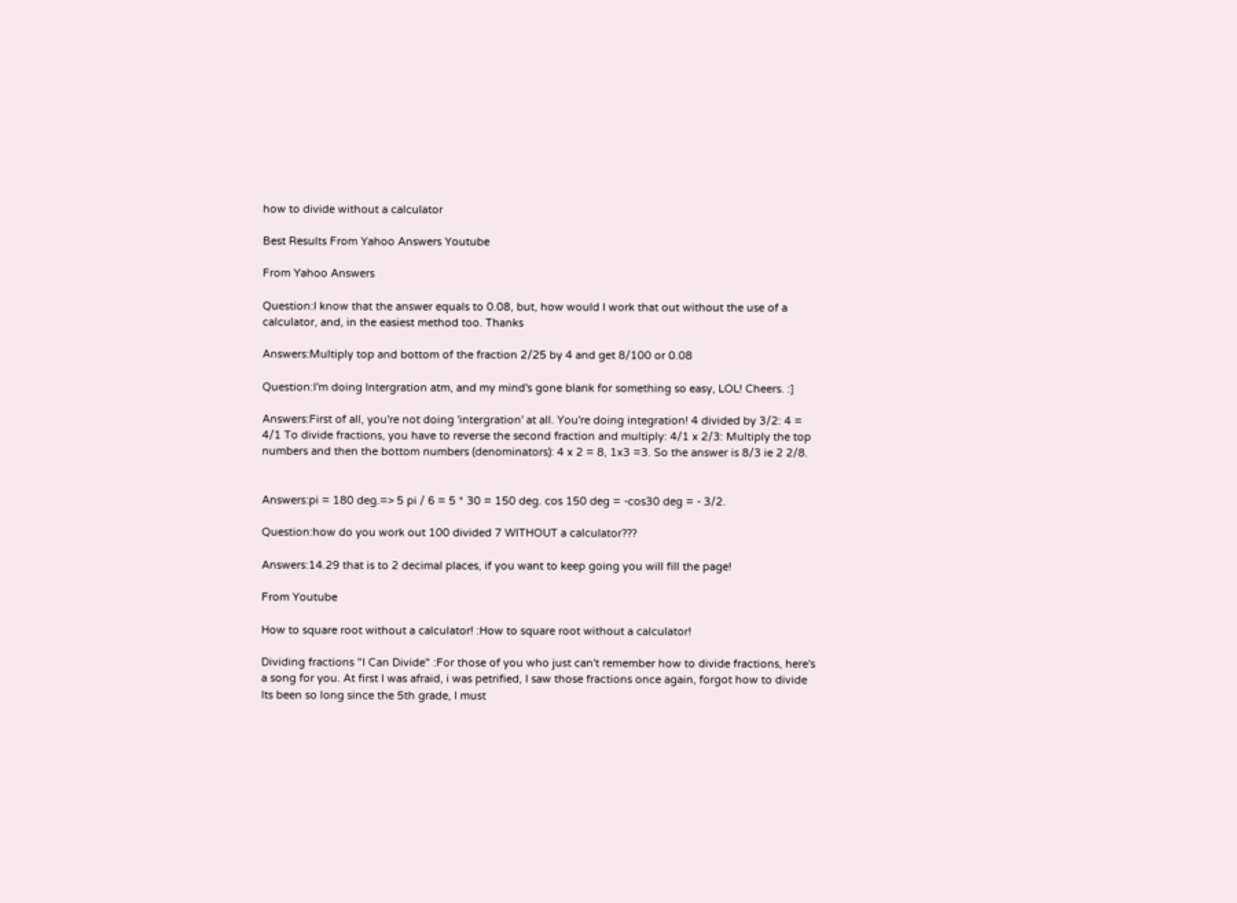how to divide without a calculator

Best Results From Yahoo Answers Youtube

From Yahoo Answers

Question:I know that the answer equals to 0.08, but, how would I work that out without the use of a calculator, and, in the easiest method too. Thanks

Answers:Multiply top and bottom of the fraction 2/25 by 4 and get 8/100 or 0.08

Question:I'm doing Intergration atm, and my mind's gone blank for something so easy, LOL! Cheers. :]

Answers:First of all, you're not doing 'intergration' at all. You're doing integration! 4 divided by 3/2: 4 = 4/1 To divide fractions, you have to reverse the second fraction and multiply: 4/1 x 2/3: Multiply the top numbers and then the bottom numbers (denominators): 4 x 2 = 8, 1x3 =3. So the answer is 8/3 ie 2 2/8.


Answers:pi = 180 deg.=> 5 pi / 6 = 5 * 30 = 150 deg. cos 150 deg = -cos30 deg = - 3/2.

Question:how do you work out 100 divided 7 WITHOUT a calculator???

Answers:14.29 that is to 2 decimal places, if you want to keep going you will fill the page!

From Youtube

How to square root without a calculator! :How to square root without a calculator!

Dividing fractions "I Can Divide" :For those of you who just can't remember how to divide fractions, here's a song for you. At first I was afraid, i was petrified, I saw those fractions once again, forgot how to divide Its been so long since the 5th grade, I must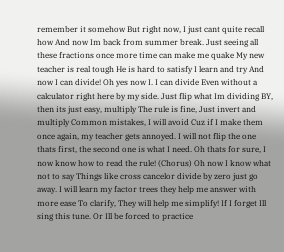remember it somehow But right now, I just cant quite recall how And now Im back from summer break. Just seeing all these fractions once more time can make me quake My new teacher is real tough He is hard to satisfy I learn and try And now I can divide! Oh yes now I. I can divide Even without a calculator right here by my side. Just flip what Im dividing BY, then its just easy, multiply The rule is fine, Just invert and multiply Common mistakes, I will avoid Cuz if I make them once again, my teacher gets annoyed. I will not flip the one thats first, the second one is what I need. Oh thats for sure, I now know how to read the rule! (Chorus) Oh now I know what not to say Things like cross cancelor divide by zero just go away. I will learn my factor trees they help me answer with more ease To clarify, They will help me simplify! If I forget Ill sing this tune. Or Ill be forced to practice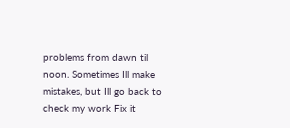problems from dawn til noon. Sometimes Ill make mistakes, but Ill go back to check my work Fix it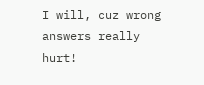I will, cuz wrong answers really hurt!